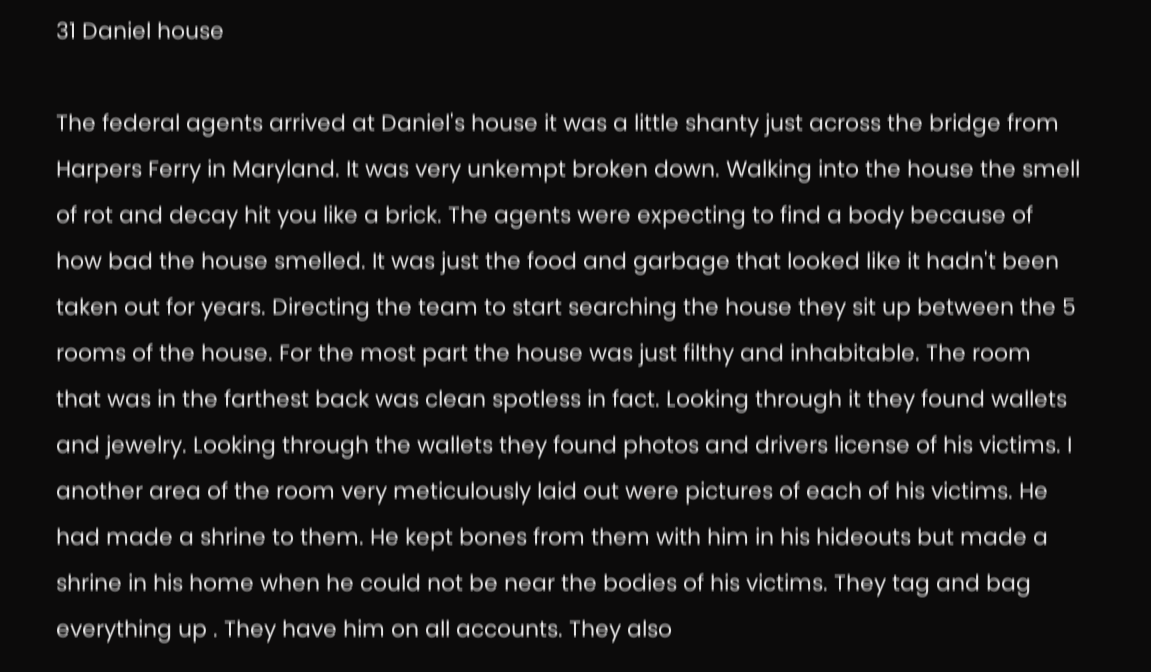31 Daniel house

The federal agents arrived at Daniel's house it was a little shanty just across the bridge from Harpers Ferry in Maryland. It was very unkempt broken down. Walking into the house the smell of rot and decay hit you like a brick. The agents were expecting to find a body because of how bad the house smelled. It was just the food and garbage that looked like it hadn't been taken out for years. Directing the team to start searching the house they sit up between the 5 rooms of the house. For the most part the house was just filthy and inhabitable. The room that was in the farthest back was clean spotless in fact. Looking through it they found wallets and jewelry. Looking through the wallets they found photos and drivers license of his victims. I another area of the room very meticulously laid out were pictures of each of his victims. He had made a shrine to them. He kept bones from them with him in his hideouts but made a shrine in his home when he could not be near the bodies of his victims. They tag and bag everything up . They have him on all accounts. They also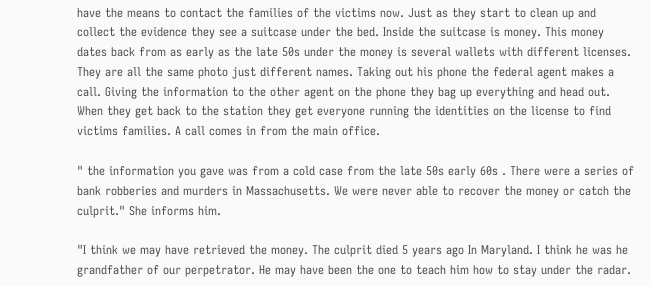have the means to contact the families of the victims now. Just as they start to clean up and collect the evidence they see a suitcase under the bed. Inside the suitcase is money. This money dates back from as early as the late 50s under the money is several wallets with different licenses. They are all the same photo just different names. Taking out his phone the federal agent makes a call. Giving the information to the other agent on the phone they bag up everything and head out. When they get back to the station they get everyone running the identities on the license to find victims families. A call comes in from the main office.

" the information you gave was from a cold case from the late 50s early 60s . There were a series of bank robberies and murders in Massachusetts. We were never able to recover the money or catch the culprit." She informs him.

"I think we may have retrieved the money. The culprit died 5 years ago In Maryland. I think he was he grandfather of our perpetrator. He may have been the one to teach him how to stay under the radar.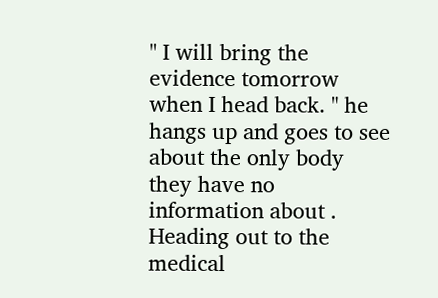" I will bring the evidence tomorrow when I head back. " he hangs up and goes to see about the only body they have no information about . Heading out to the medical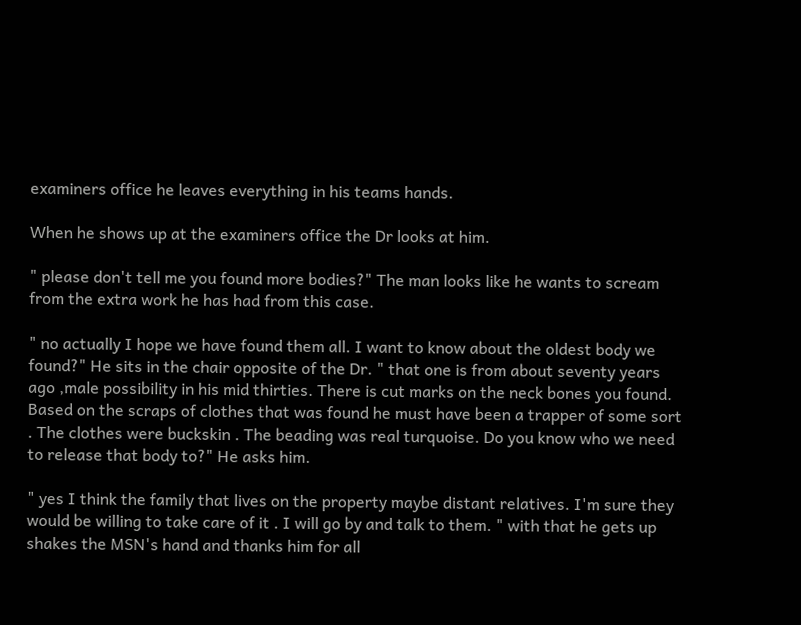examiners office he leaves everything in his teams hands.

When he shows up at the examiners office the Dr looks at him.

" please don't tell me you found more bodies?" The man looks like he wants to scream from the extra work he has had from this case.

" no actually I hope we have found them all. I want to know about the oldest body we found?" He sits in the chair opposite of the Dr. " that one is from about seventy years ago ,male possibility in his mid thirties. There is cut marks on the neck bones you found. Based on the scraps of clothes that was found he must have been a trapper of some sort . The clothes were buckskin . The beading was real turquoise. Do you know who we need to release that body to?" He asks him.

" yes I think the family that lives on the property maybe distant relatives. I'm sure they would be willing to take care of it . I will go by and talk to them. " with that he gets up shakes the MSN's hand and thanks him for all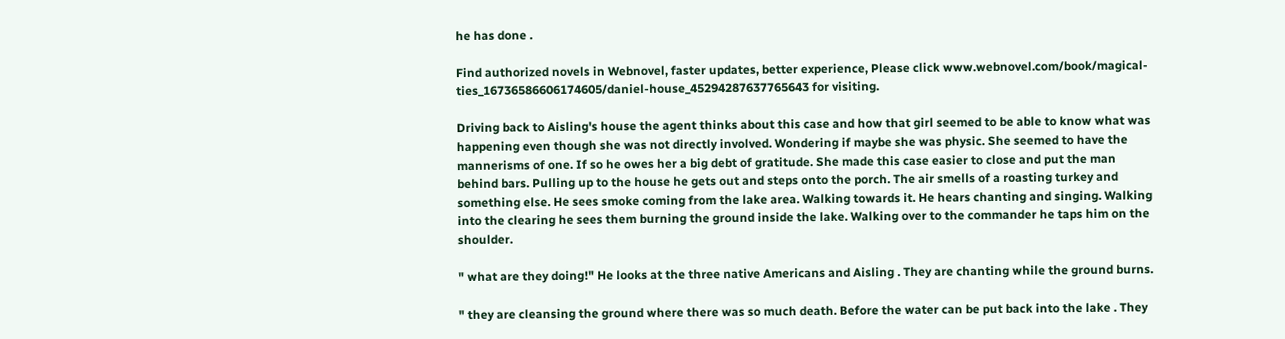he has done .

Find authorized novels in Webnovel, faster updates, better experience, Please click www.webnovel.com/book/magical-ties_16736586606174605/daniel-house_45294287637765643 for visiting.

Driving back to Aisling's house the agent thinks about this case and how that girl seemed to be able to know what was happening even though she was not directly involved. Wondering if maybe she was physic. She seemed to have the mannerisms of one. If so he owes her a big debt of gratitude. She made this case easier to close and put the man behind bars. Pulling up to the house he gets out and steps onto the porch. The air smells of a roasting turkey and something else. He sees smoke coming from the lake area. Walking towards it. He hears chanting and singing. Walking into the clearing he sees them burning the ground inside the lake. Walking over to the commander he taps him on the shoulder.

" what are they doing!" He looks at the three native Americans and Aisling . They are chanting while the ground burns.

" they are cleansing the ground where there was so much death. Before the water can be put back into the lake . They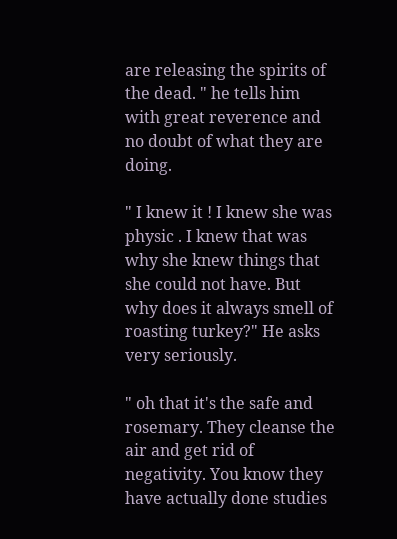are releasing the spirits of the dead. " he tells him with great reverence and no doubt of what they are doing.

" I knew it ! I knew she was physic . I knew that was why she knew things that she could not have. But why does it always smell of roasting turkey?" He asks very seriously.

" oh that it's the safe and rosemary. They cleanse the air and get rid of negativity. You know they have actually done studies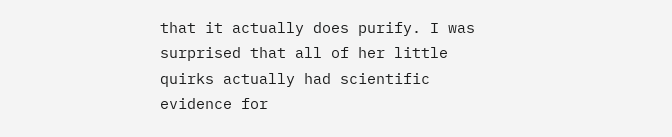that it actually does purify. I was surprised that all of her little quirks actually had scientific evidence for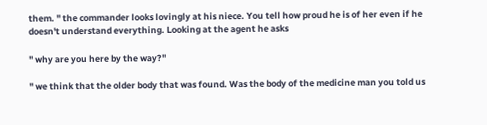them. " the commander looks lovingly at his niece. You tell how proud he is of her even if he doesn't understand everything. Looking at the agent he asks

" why are you here by the way?"

" we think that the older body that was found. Was the body of the medicine man you told us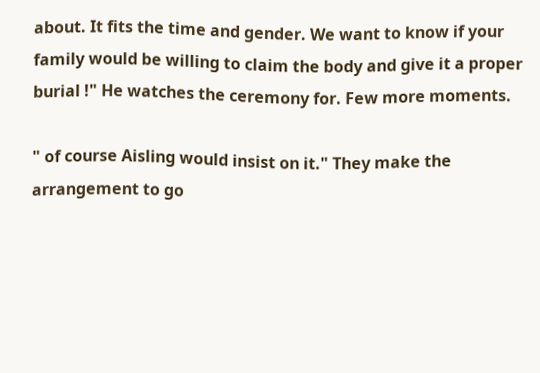about. It fits the time and gender. We want to know if your family would be willing to claim the body and give it a proper burial !" He watches the ceremony for. Few more moments.

" of course Aisling would insist on it." They make the arrangement to go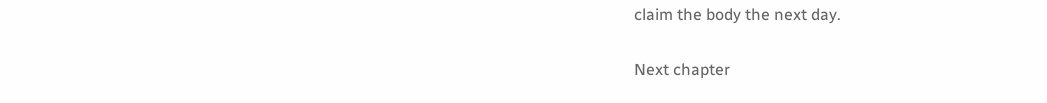claim the body the next day.

Next chapter